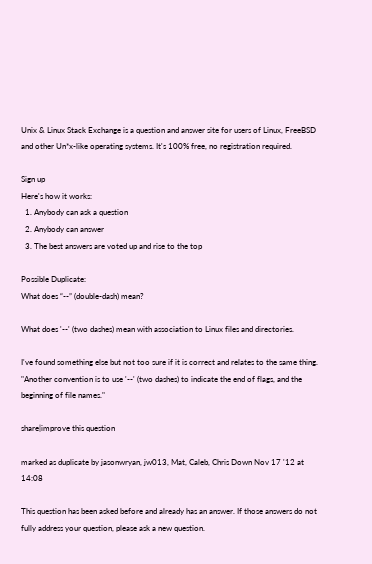Unix & Linux Stack Exchange is a question and answer site for users of Linux, FreeBSD and other Un*x-like operating systems. It's 100% free, no registration required.

Sign up
Here's how it works:
  1. Anybody can ask a question
  2. Anybody can answer
  3. The best answers are voted up and rise to the top

Possible Duplicate:
What does “--” (double-dash) mean?

What does '--' (two dashes) mean with association to Linux files and directories.

I've found something else but not too sure if it is correct and relates to the same thing. "Another convention is to use '--' (two dashes) to indicate the end of flags, and the beginning of file names."

share|improve this question

marked as duplicate by jasonwryan, jw013, Mat, Caleb, Chris Down Nov 17 '12 at 14:08

This question has been asked before and already has an answer. If those answers do not fully address your question, please ask a new question.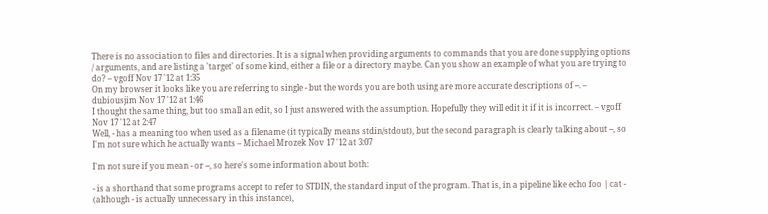There is no association to files and directories. It is a signal when providing arguments to commands that you are done supplying options / arguments, and are listing a 'target' of some kind, either a file or a directory maybe. Can you show an example of what you are trying to do? – vgoff Nov 17 '12 at 1:35
On my browser it looks like you are referring to single - but the words you are both using are more accurate descriptions of --. – dubiousjim Nov 17 '12 at 1:46
I thought the same thing, but too small an edit, so I just answered with the assumption. Hopefully they will edit it if it is incorrect. – vgoff Nov 17 '12 at 2:47
Well, - has a meaning too when used as a filename (it typically means stdin/stdout), but the second paragraph is clearly talking about --, so I'm not sure which he actually wants – Michael Mrozek Nov 17 '12 at 3:07

I'm not sure if you mean - or --, so here's some information about both:

- is a shorthand that some programs accept to refer to STDIN, the standard input of the program. That is, in a pipeline like echo foo | cat - (although - is actually unnecessary in this instance),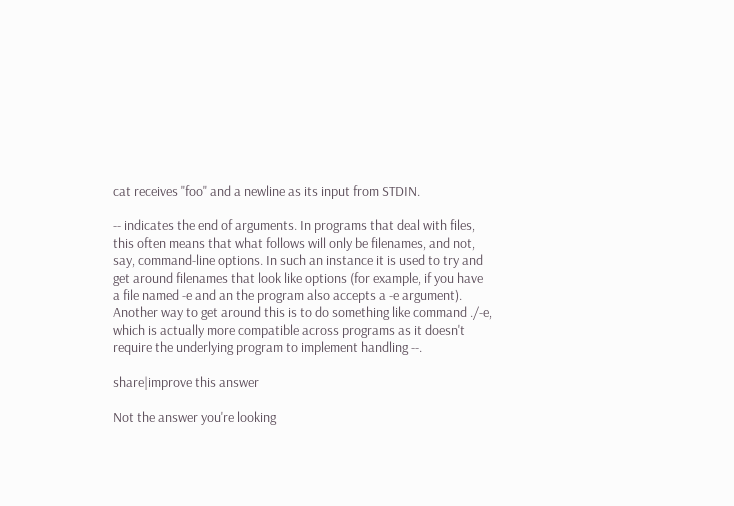cat receives "foo" and a newline as its input from STDIN.

-- indicates the end of arguments. In programs that deal with files, this often means that what follows will only be filenames, and not, say, command-line options. In such an instance it is used to try and get around filenames that look like options (for example, if you have a file named -e and an the program also accepts a -e argument). Another way to get around this is to do something like command ./-e, which is actually more compatible across programs as it doesn't require the underlying program to implement handling --.

share|improve this answer

Not the answer you're looking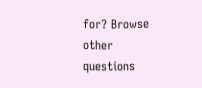for? Browse other questions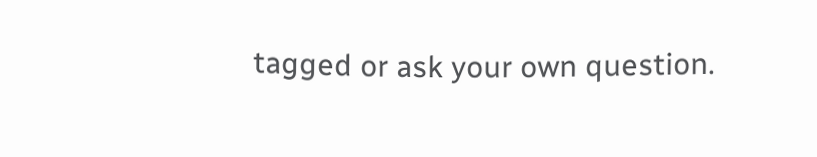tagged or ask your own question.